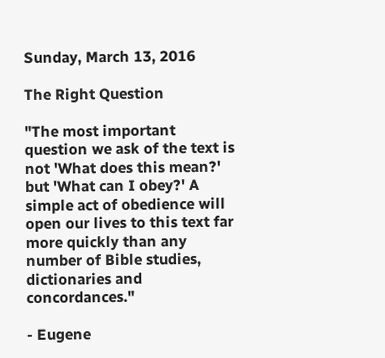Sunday, March 13, 2016

The Right Question

"The most important question we ask of the text is not 'What does this mean?' but 'What can I obey?' A simple act of obedience will open our lives to this text far more quickly than any number of Bible studies, dictionaries and concordances."

- Eugene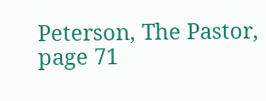Peterson, The Pastor, page 71